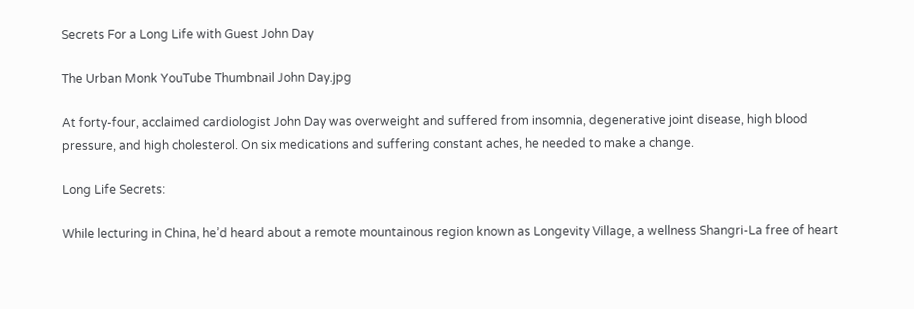Secrets For a Long Life with Guest John Day

The Urban Monk YouTube Thumbnail John Day.jpg

At forty-four, acclaimed cardiologist John Day was overweight and suffered from insomnia, degenerative joint disease, high blood pressure, and high cholesterol. On six medications and suffering constant aches, he needed to make a change.

Long Life Secrets:

While lecturing in China, he’d heard about a remote mountainous region known as Longevity Village, a wellness Shangri-La free of heart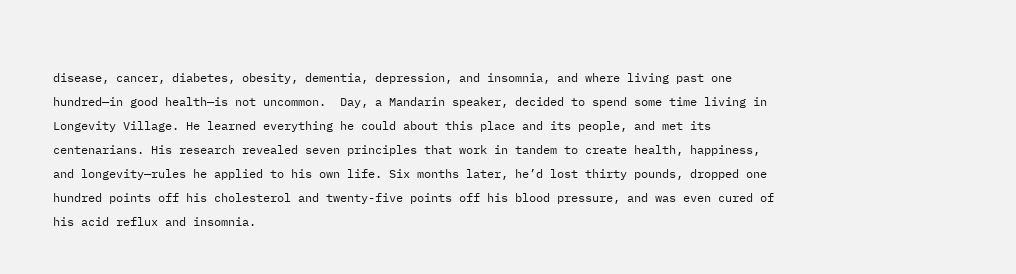disease, cancer, diabetes, obesity, dementia, depression, and insomnia, and where living past one hundred—in good health—is not uncommon.  Day, a Mandarin speaker, decided to spend some time living in Longevity Village. He learned everything he could about this place and its people, and met its centenarians. His research revealed seven principles that work in tandem to create health, happiness, and longevity—rules he applied to his own life. Six months later, he’d lost thirty pounds, dropped one hundred points off his cholesterol and twenty-five points off his blood pressure, and was even cured of his acid reflux and insomnia.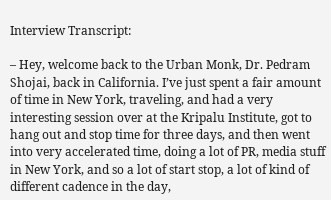Interview Transcript:

– Hey, welcome back to the Urban Monk, Dr. Pedram Shojai, back in California. I’ve just spent a fair amount of time in New York, traveling, and had a very interesting session over at the Kripalu Institute, got to hang out and stop time for three days, and then went into very accelerated time, doing a lot of PR, media stuff in New York, and so a lot of start stop, a lot of kind of different cadence in the day,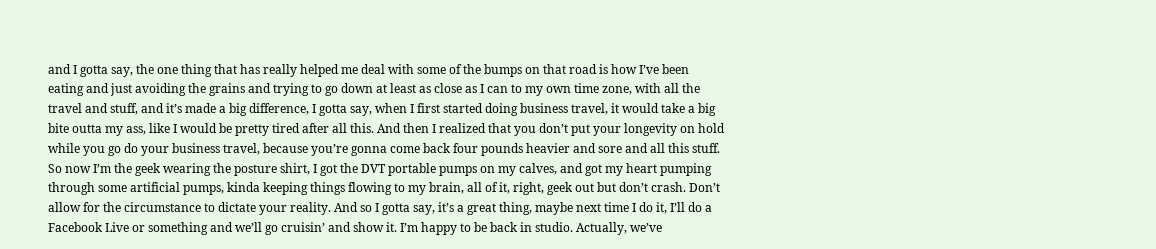and I gotta say, the one thing that has really helped me deal with some of the bumps on that road is how I’ve been eating and just avoiding the grains and trying to go down at least as close as I can to my own time zone, with all the travel and stuff, and it’s made a big difference, I gotta say, when I first started doing business travel, it would take a big bite outta my ass, like I would be pretty tired after all this. And then I realized that you don’t put your longevity on hold while you go do your business travel, because you’re gonna come back four pounds heavier and sore and all this stuff. So now I’m the geek wearing the posture shirt, I got the DVT portable pumps on my calves, and got my heart pumping through some artificial pumps, kinda keeping things flowing to my brain, all of it, right, geek out but don’t crash. Don’t allow for the circumstance to dictate your reality. And so I gotta say, it’s a great thing, maybe next time I do it, I’ll do a Facebook Live or something and we’ll go cruisin’ and show it. I’m happy to be back in studio. Actually, we’ve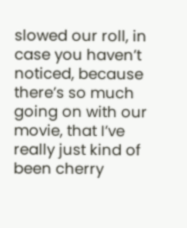slowed our roll, in case you haven’t noticed, because there’s so much going on with our movie, that I’ve really just kind of been cherry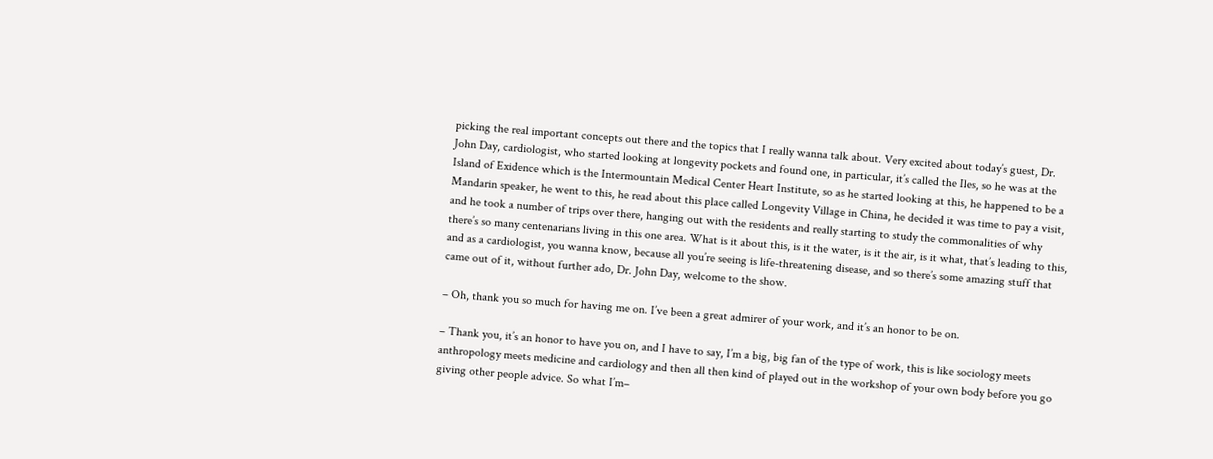picking the real important concepts out there and the topics that I really wanna talk about. Very excited about today’s guest, Dr. John Day, cardiologist, who started looking at longevity pockets and found one, in particular, it’s called the Iles, so he was at the Island of Exidence which is the Intermountain Medical Center Heart Institute, so as he started looking at this, he happened to be a Mandarin speaker, he went to this, he read about this place called Longevity Village in China, he decided it was time to pay a visit, and he took a number of trips over there, hanging out with the residents and really starting to study the commonalities of why there’s so many centenarians living in this one area. What is it about this, is it the water, is it the air, is it what, that’s leading to this, and as a cardiologist, you wanna know, because all you’re seeing is life-threatening disease, and so there’s some amazing stuff that came out of it, without further ado, Dr. John Day, welcome to the show.

– Oh, thank you so much for having me on. I’ve been a great admirer of your work, and it’s an honor to be on.

– Thank you, it’s an honor to have you on, and I have to say, I’m a big, big fan of the type of work, this is like sociology meets anthropology meets medicine and cardiology and then all then kind of played out in the workshop of your own body before you go giving other people advice. So what I’m–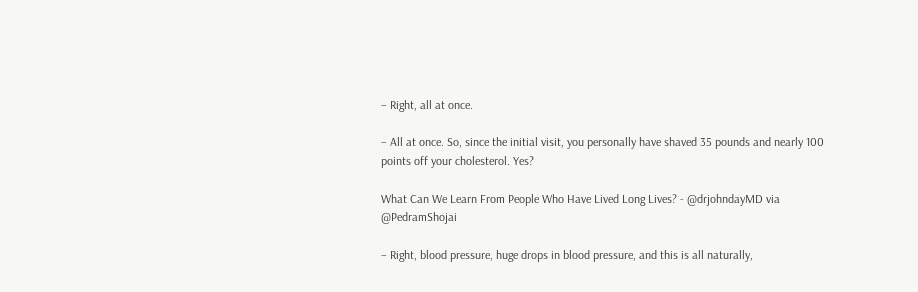– Right, all at once.

– All at once. So, since the initial visit, you personally have shaved 35 pounds and nearly 100 points off your cholesterol. Yes?

What Can We Learn From People Who Have Lived Long Lives? - @drjohndayMD via @PedramShojai

– Right, blood pressure, huge drops in blood pressure, and this is all naturally,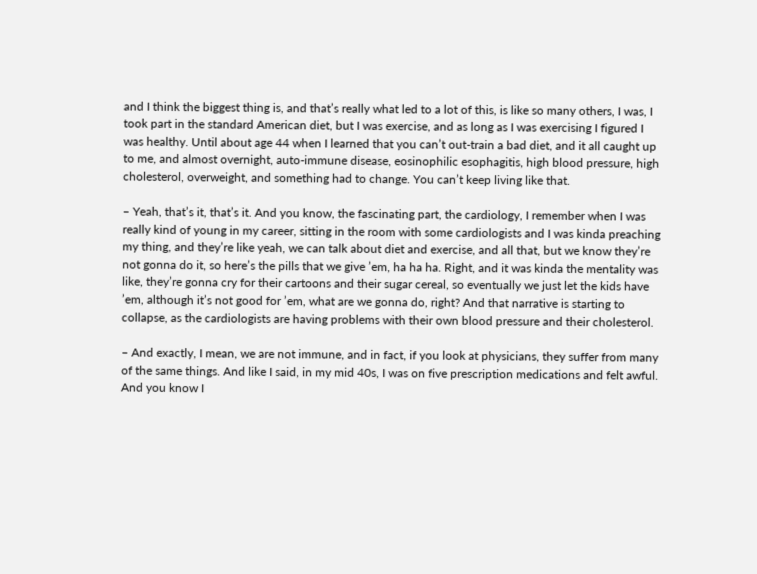and I think the biggest thing is, and that’s really what led to a lot of this, is like so many others, I was, I took part in the standard American diet, but I was exercise, and as long as I was exercising I figured I was healthy. Until about age 44 when I learned that you can’t out-train a bad diet, and it all caught up to me, and almost overnight, auto-immune disease, eosinophilic esophagitis, high blood pressure, high cholesterol, overweight, and something had to change. You can’t keep living like that.

– Yeah, that’s it, that’s it. And you know, the fascinating part, the cardiology, I remember when I was really kind of young in my career, sitting in the room with some cardiologists and I was kinda preaching my thing, and they’re like yeah, we can talk about diet and exercise, and all that, but we know they’re not gonna do it, so here’s the pills that we give ’em, ha ha ha. Right, and it was kinda the mentality was like, they’re gonna cry for their cartoons and their sugar cereal, so eventually we just let the kids have ’em, although it’s not good for ’em, what are we gonna do, right? And that narrative is starting to collapse, as the cardiologists are having problems with their own blood pressure and their cholesterol.

– And exactly, I mean, we are not immune, and in fact, if you look at physicians, they suffer from many of the same things. And like I said, in my mid 40s, I was on five prescription medications and felt awful. And you know I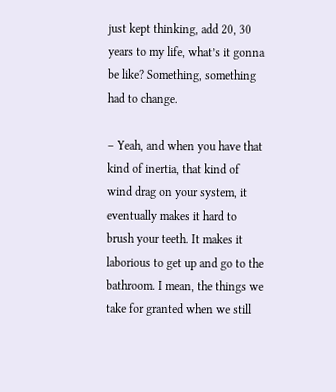just kept thinking, add 20, 30 years to my life, what’s it gonna be like? Something, something had to change.

– Yeah, and when you have that kind of inertia, that kind of wind drag on your system, it eventually makes it hard to brush your teeth. It makes it laborious to get up and go to the bathroom. I mean, the things we take for granted when we still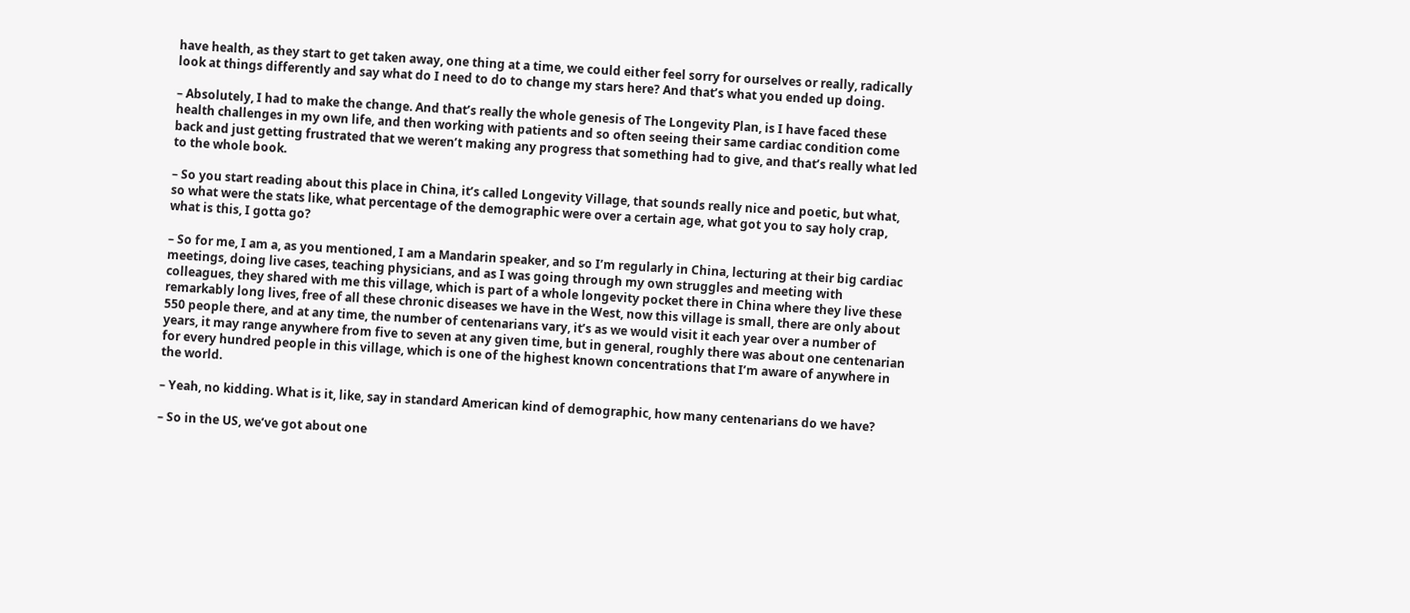have health, as they start to get taken away, one thing at a time, we could either feel sorry for ourselves or really, radically look at things differently and say what do I need to do to change my stars here? And that’s what you ended up doing.

– Absolutely, I had to make the change. And that’s really the whole genesis of The Longevity Plan, is I have faced these health challenges in my own life, and then working with patients and so often seeing their same cardiac condition come back and just getting frustrated that we weren’t making any progress that something had to give, and that’s really what led to the whole book.

– So you start reading about this place in China, it’s called Longevity Village, that sounds really nice and poetic, but what, so what were the stats like, what percentage of the demographic were over a certain age, what got you to say holy crap, what is this, I gotta go?

– So for me, I am a, as you mentioned, I am a Mandarin speaker, and so I’m regularly in China, lecturing at their big cardiac meetings, doing live cases, teaching physicians, and as I was going through my own struggles and meeting with colleagues, they shared with me this village, which is part of a whole longevity pocket there in China where they live these remarkably long lives, free of all these chronic diseases we have in the West, now this village is small, there are only about 550 people there, and at any time, the number of centenarians vary, it’s as we would visit it each year over a number of years, it may range anywhere from five to seven at any given time, but in general, roughly there was about one centenarian for every hundred people in this village, which is one of the highest known concentrations that I’m aware of anywhere in the world.

– Yeah, no kidding. What is it, like, say in standard American kind of demographic, how many centenarians do we have?

– So in the US, we’ve got about one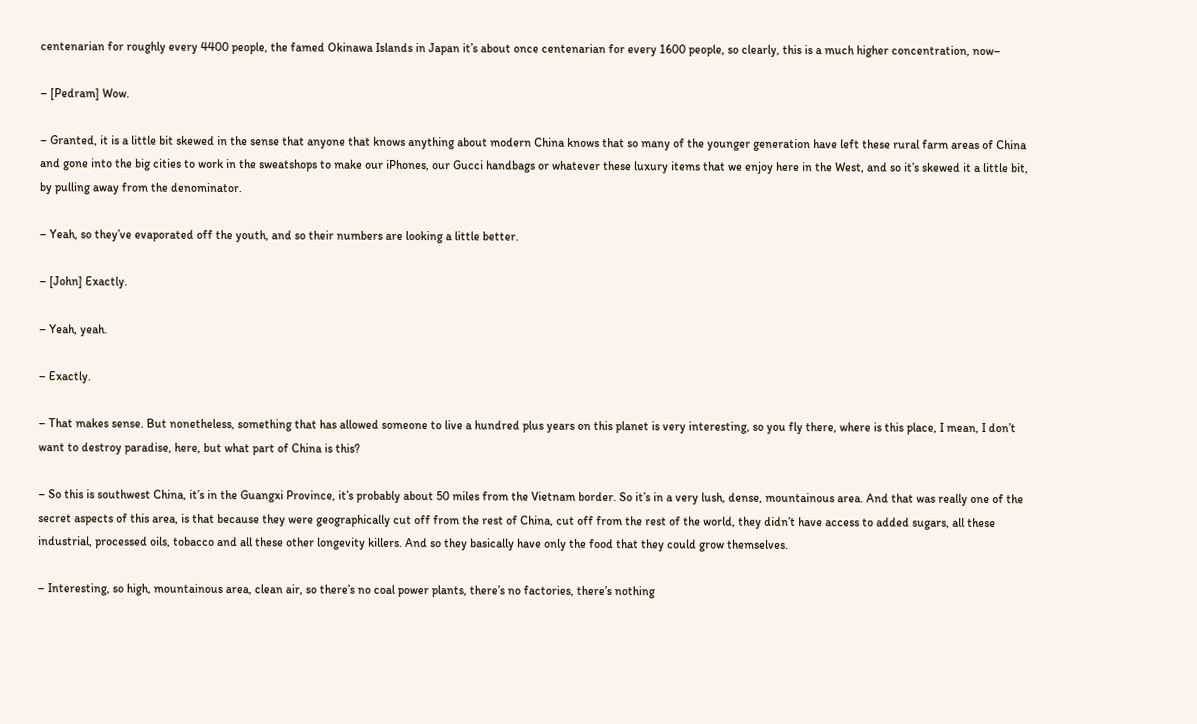centenarian for roughly every 4400 people, the famed Okinawa Islands in Japan it’s about once centenarian for every 1600 people, so clearly, this is a much higher concentration, now–

– [Pedram] Wow.

– Granted, it is a little bit skewed in the sense that anyone that knows anything about modern China knows that so many of the younger generation have left these rural farm areas of China and gone into the big cities to work in the sweatshops to make our iPhones, our Gucci handbags or whatever these luxury items that we enjoy here in the West, and so it’s skewed it a little bit, by pulling away from the denominator.

– Yeah, so they’ve evaporated off the youth, and so their numbers are looking a little better.

– [John] Exactly.

– Yeah, yeah.

– Exactly.

– That makes sense. But nonetheless, something that has allowed someone to live a hundred plus years on this planet is very interesting, so you fly there, where is this place, I mean, I don’t want to destroy paradise, here, but what part of China is this?

– So this is southwest China, it’s in the Guangxi Province, it’s probably about 50 miles from the Vietnam border. So it’s in a very lush, dense, mountainous area. And that was really one of the secret aspects of this area, is that because they were geographically cut off from the rest of China, cut off from the rest of the world, they didn’t have access to added sugars, all these industrial, processed oils, tobacco and all these other longevity killers. And so they basically have only the food that they could grow themselves.

– Interesting, so high, mountainous area, clean air, so there’s no coal power plants, there’s no factories, there’s nothing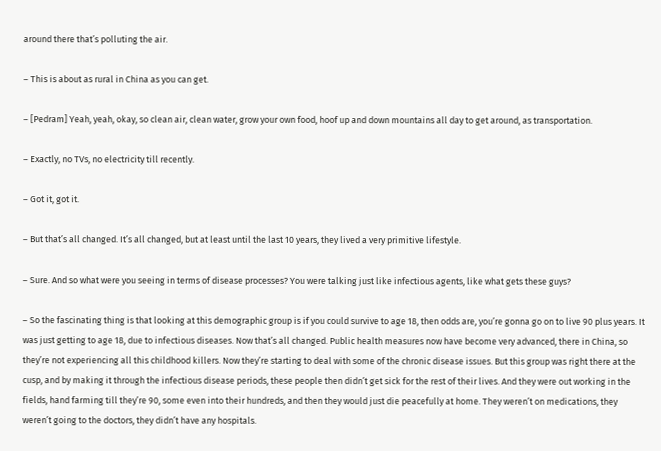around there that’s polluting the air.

– This is about as rural in China as you can get.

– [Pedram] Yeah, yeah, okay, so clean air, clean water, grow your own food, hoof up and down mountains all day to get around, as transportation.

– Exactly, no TVs, no electricity till recently.

– Got it, got it.

– But that’s all changed. It’s all changed, but at least until the last 10 years, they lived a very primitive lifestyle.

– Sure. And so what were you seeing in terms of disease processes? You were talking just like infectious agents, like what gets these guys?

– So the fascinating thing is that looking at this demographic group is if you could survive to age 18, then odds are, you’re gonna go on to live 90 plus years. It was just getting to age 18, due to infectious diseases. Now that’s all changed. Public health measures now have become very advanced, there in China, so they’re not experiencing all this childhood killers. Now they’re starting to deal with some of the chronic disease issues. But this group was right there at the cusp, and by making it through the infectious disease periods, these people then didn’t get sick for the rest of their lives. And they were out working in the fields, hand farming till they’re 90, some even into their hundreds, and then they would just die peacefully at home. They weren’t on medications, they weren’t going to the doctors, they didn’t have any hospitals.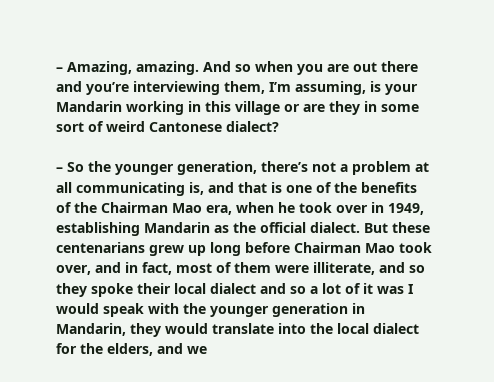– Amazing, amazing. And so when you are out there and you’re interviewing them, I’m assuming, is your Mandarin working in this village or are they in some sort of weird Cantonese dialect?

– So the younger generation, there’s not a problem at all communicating is, and that is one of the benefits of the Chairman Mao era, when he took over in 1949, establishing Mandarin as the official dialect. But these centenarians grew up long before Chairman Mao took over, and in fact, most of them were illiterate, and so they spoke their local dialect and so a lot of it was I would speak with the younger generation in Mandarin, they would translate into the local dialect for the elders, and we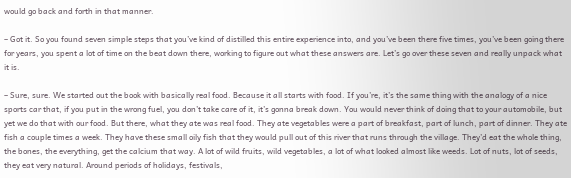would go back and forth in that manner.

– Got it. So you found seven simple steps that you’ve kind of distilled this entire experience into, and you’ve been there five times, you’ve been going there for years, you spent a lot of time on the beat down there, working to figure out what these answers are. Let’s go over these seven and really unpack what it is.

– Sure, sure. We started out the book with basically real food. Because it all starts with food. If you’re, it’s the same thing with the analogy of a nice sports car that, if you put in the wrong fuel, you don’t take care of it, it’s gonna break down. You would never think of doing that to your automobile, but yet we do that with our food. But there, what they ate was real food. They ate vegetables were a part of breakfast, part of lunch, part of dinner. They ate fish a couple times a week. They have these small oily fish that they would pull out of this river that runs through the village. They’d eat the whole thing, the bones, the everything, get the calcium that way. A lot of wild fruits, wild vegetables, a lot of what looked almost like weeds. Lot of nuts, lot of seeds, they eat very natural. Around periods of holidays, festivals,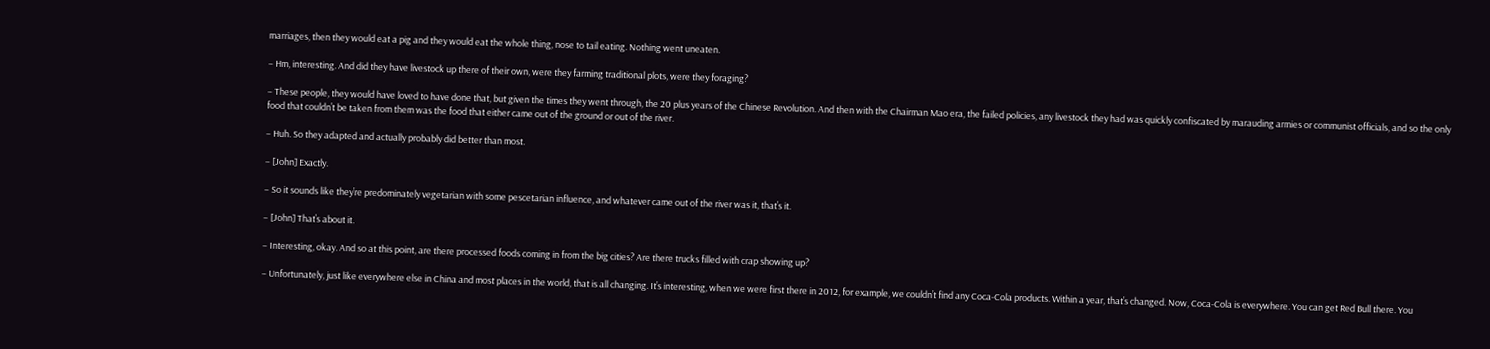marriages, then they would eat a pig and they would eat the whole thing, nose to tail eating. Nothing went uneaten.

– Hm, interesting. And did they have livestock up there of their own, were they farming traditional plots, were they foraging?

– These people, they would have loved to have done that, but given the times they went through, the 20 plus years of the Chinese Revolution. And then with the Chairman Mao era, the failed policies, any livestock they had was quickly confiscated by marauding armies or communist officials, and so the only food that couldn’t be taken from them was the food that either came out of the ground or out of the river.

– Huh. So they adapted and actually probably did better than most.

– [John] Exactly.

– So it sounds like they’re predominately vegetarian with some pescetarian influence, and whatever came out of the river was it, that’s it.

– [John] That’s about it.

– Interesting, okay. And so at this point, are there processed foods coming in from the big cities? Are there trucks filled with crap showing up?

– Unfortunately, just like everywhere else in China and most places in the world, that is all changing. It’s interesting, when we were first there in 2012, for example, we couldn’t find any Coca-Cola products. Within a year, that’s changed. Now, Coca-Cola is everywhere. You can get Red Bull there. You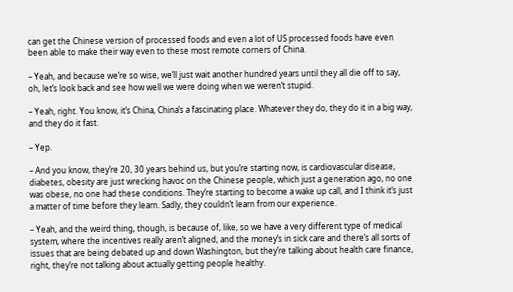can get the Chinese version of processed foods and even a lot of US processed foods have even been able to make their way even to these most remote corners of China.

– Yeah, and because we’re so wise, we’ll just wait another hundred years until they all die off to say, oh, let’s look back and see how well we were doing when we weren’t stupid.

– Yeah, right. You know, it’s China, China’s a fascinating place. Whatever they do, they do it in a big way, and they do it fast.

– Yep.

– And you know, they’re 20, 30 years behind us, but you’re starting now, is cardiovascular disease, diabetes, obesity are just wrecking havoc on the Chinese people, which just a generation ago, no one was obese, no one had these conditions. They’re starting to become a wake up call, and I think it’s just a matter of time before they learn. Sadly, they couldn’t learn from our experience.

– Yeah, and the weird thing, though, is because of, like, so we have a very different type of medical system, where the incentives really aren’t aligned, and the money’s in sick care and there’s all sorts of issues that are being debated up and down Washington, but they’re talking about health care finance, right, they’re not talking about actually getting people healthy.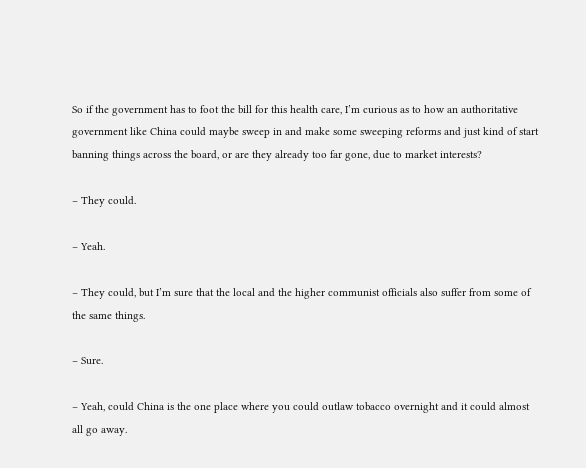So if the government has to foot the bill for this health care, I’m curious as to how an authoritative government like China could maybe sweep in and make some sweeping reforms and just kind of start banning things across the board, or are they already too far gone, due to market interests?

– They could.

– Yeah.

– They could, but I’m sure that the local and the higher communist officials also suffer from some of the same things.

– Sure.

– Yeah, could China is the one place where you could outlaw tobacco overnight and it could almost all go away.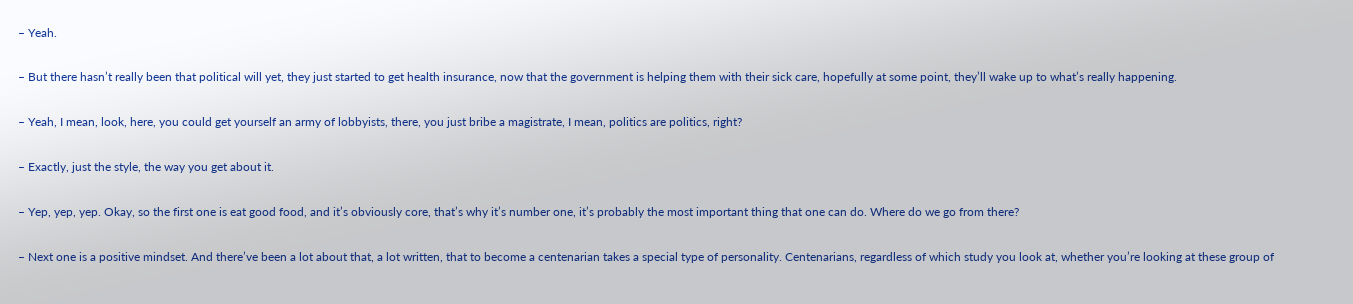– Yeah.

– But there hasn’t really been that political will yet, they just started to get health insurance, now that the government is helping them with their sick care, hopefully at some point, they’ll wake up to what’s really happening.

– Yeah, I mean, look, here, you could get yourself an army of lobbyists, there, you just bribe a magistrate, I mean, politics are politics, right?

– Exactly, just the style, the way you get about it.

– Yep, yep, yep. Okay, so the first one is eat good food, and it’s obviously core, that’s why it’s number one, it’s probably the most important thing that one can do. Where do we go from there?

– Next one is a positive mindset. And there’ve been a lot about that, a lot written, that to become a centenarian takes a special type of personality. Centenarians, regardless of which study you look at, whether you’re looking at these group of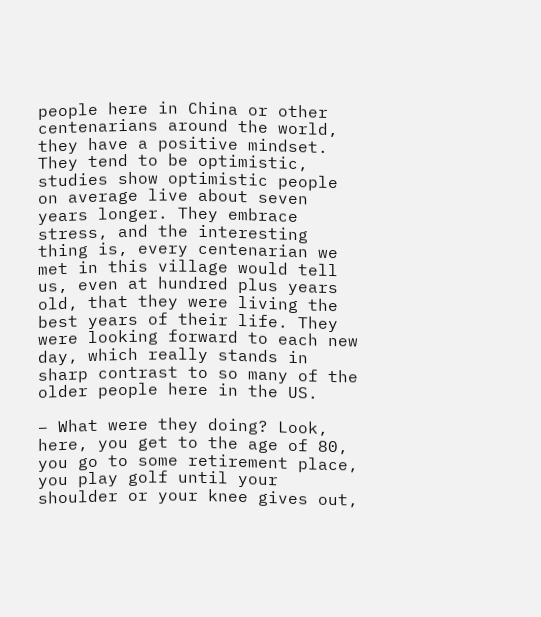people here in China or other centenarians around the world, they have a positive mindset. They tend to be optimistic, studies show optimistic people on average live about seven years longer. They embrace stress, and the interesting thing is, every centenarian we met in this village would tell us, even at hundred plus years old, that they were living the best years of their life. They were looking forward to each new day, which really stands in sharp contrast to so many of the older people here in the US.

– What were they doing? Look, here, you get to the age of 80, you go to some retirement place, you play golf until your shoulder or your knee gives out,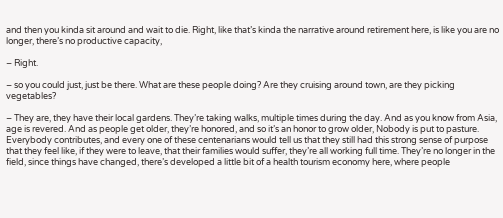and then you kinda sit around and wait to die. Right, like that’s kinda the narrative around retirement here, is like you are no longer, there’s no productive capacity,

– Right.

– so you could just, just be there. What are these people doing? Are they cruising around town, are they picking vegetables?

– They are, they have their local gardens. They’re taking walks, multiple times during the day. And as you know from Asia, age is revered. And as people get older, they’re honored, and so it’s an honor to grow older, Nobody is put to pasture. Everybody contributes, and every one of these centenarians would tell us that they still had this strong sense of purpose that they feel like, if they were to leave, that their families would suffer, they’re all working full time. They’re no longer in the field, since things have changed, there’s developed a little bit of a health tourism economy here, where people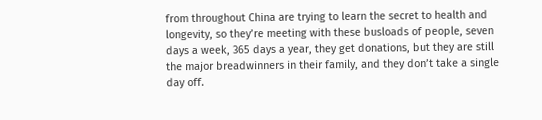from throughout China are trying to learn the secret to health and longevity, so they’re meeting with these busloads of people, seven days a week, 365 days a year, they get donations, but they are still the major breadwinners in their family, and they don’t take a single day off.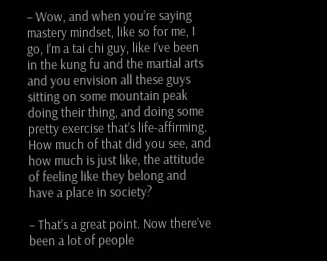– Wow, and when you’re saying mastery mindset, like so for me, I go, I’m a tai chi guy, like I’ve been in the kung fu and the martial arts and you envision all these guys sitting on some mountain peak doing their thing, and doing some pretty exercise that’s life-affirming. How much of that did you see, and how much is just like, the attitude of feeling like they belong and have a place in society?

– That’s a great point. Now there’ve been a lot of people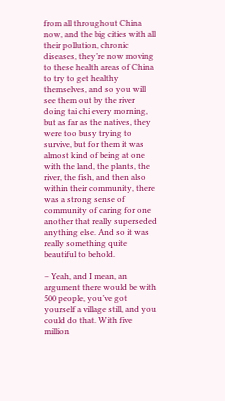from all throughout China now, and the big cities with all their pollution, chronic diseases, they’re now moving to these health areas of China to try to get healthy themselves, and so you will see them out by the river doing tai chi every morning, but as far as the natives, they were too busy trying to survive, but for them it was almost kind of being at one with the land, the plants, the river, the fish, and then also within their community, there was a strong sense of community of caring for one another that really superseded anything else. And so it was really something quite beautiful to behold.

– Yeah, and I mean, an argument there would be with 500 people, you’ve got yourself a village still, and you could do that. With five million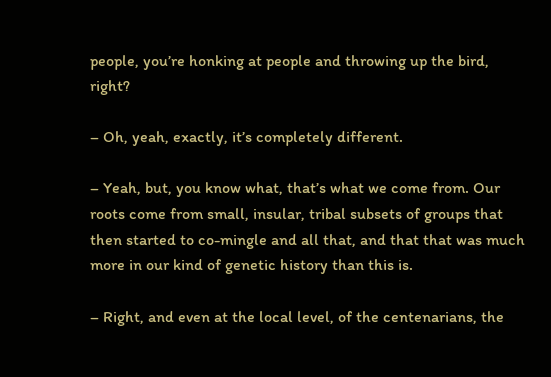people, you’re honking at people and throwing up the bird, right?

– Oh, yeah, exactly, it’s completely different.

– Yeah, but, you know what, that’s what we come from. Our roots come from small, insular, tribal subsets of groups that then started to co-mingle and all that, and that that was much more in our kind of genetic history than this is.

– Right, and even at the local level, of the centenarians, the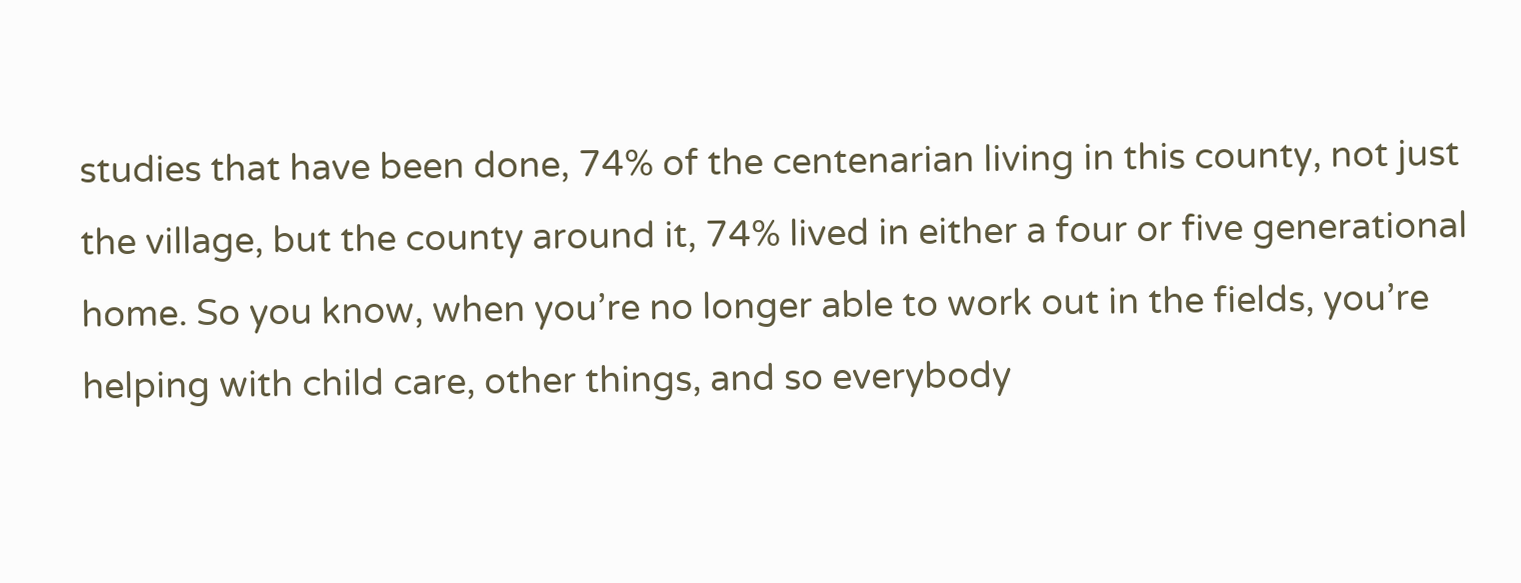studies that have been done, 74% of the centenarian living in this county, not just the village, but the county around it, 74% lived in either a four or five generational home. So you know, when you’re no longer able to work out in the fields, you’re helping with child care, other things, and so everybody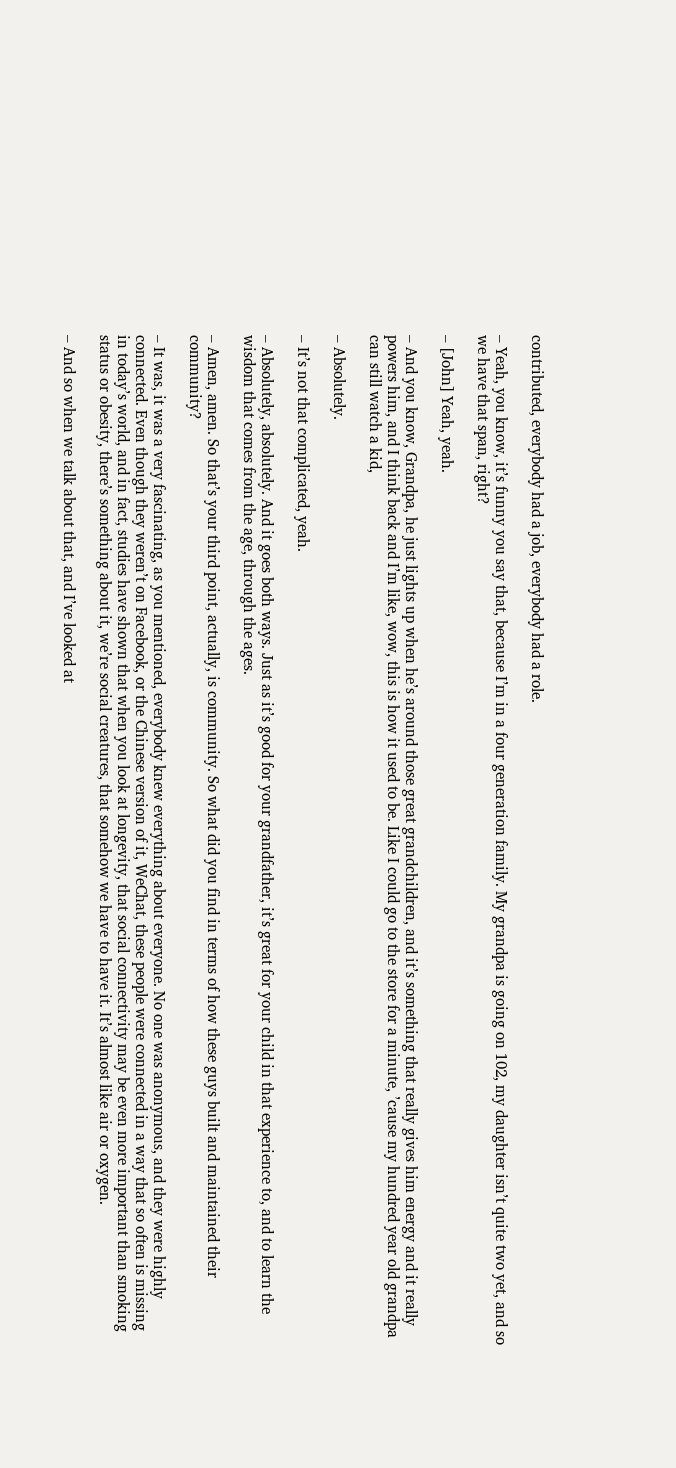contributed, everybody had a job, everybody had a role.

– Yeah, you know, it’s funny you say that, because I’m in a four generation family. My grandpa is going on 102, my daughter isn’t quite two yet, and so we have that span, right?

– [John] Yeah, yeah.

– And you know, Grandpa, he just lights up when he’s around those great grandchildren, and it’s something that really gives him energy and it really powers him, and I think back and I’m like, wow, this is how it used to be. Like I could go to the store for a minute, ’cause my hundred year old grandpa can still watch a kid,

– Absolutely.

– It’s not that complicated, yeah.

– Absolutely, absolutely. And it goes both ways. Just as it’s good for your grandfather, it’s great for your child in that experience to, and to learn the wisdom that comes from the age, through the ages.

– Amen, amen. So that’s your third point, actually, is community. So what did you find in terms of how these guys built and maintained their community?

– It was, it was a very fascinating, as you mentioned, everybody knew everything about everyone. No one was anonymous, and they were highly connected. Even though they weren’t on Facebook, or the Chinese version of it, WeChat, these people were connected in a way that so often is missing in today’s world, and in fact, studies have shown that when you look at longevity, that social connectivity may be even more important than smoking status or obesity, there’s something about it, we’re social creatures, that somehow we have to have it. It’s almost like air or oxygen.

– And so when we talk about that, and I’ve looked at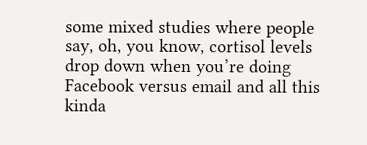some mixed studies where people say, oh, you know, cortisol levels drop down when you’re doing Facebook versus email and all this kinda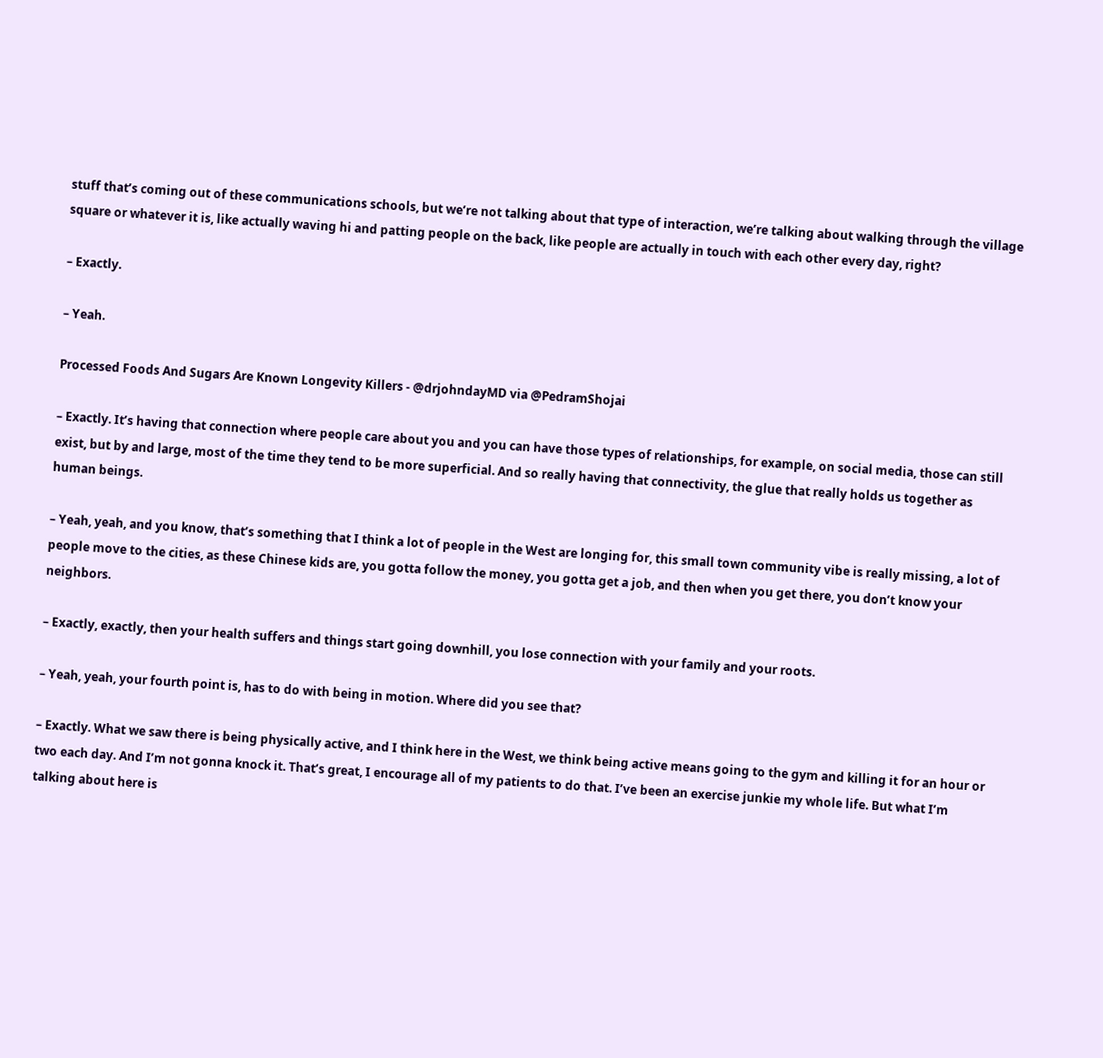stuff that’s coming out of these communications schools, but we’re not talking about that type of interaction, we’re talking about walking through the village square or whatever it is, like actually waving hi and patting people on the back, like people are actually in touch with each other every day, right?

– Exactly.

– Yeah.

Processed Foods And Sugars Are Known Longevity Killers - @drjohndayMD via @PedramShojai

– Exactly. It’s having that connection where people care about you and you can have those types of relationships, for example, on social media, those can still exist, but by and large, most of the time they tend to be more superficial. And so really having that connectivity, the glue that really holds us together as human beings.

– Yeah, yeah, and you know, that’s something that I think a lot of people in the West are longing for, this small town community vibe is really missing, a lot of people move to the cities, as these Chinese kids are, you gotta follow the money, you gotta get a job, and then when you get there, you don’t know your neighbors.

– Exactly, exactly, then your health suffers and things start going downhill, you lose connection with your family and your roots.

– Yeah, yeah, your fourth point is, has to do with being in motion. Where did you see that?

– Exactly. What we saw there is being physically active, and I think here in the West, we think being active means going to the gym and killing it for an hour or two each day. And I’m not gonna knock it. That’s great, I encourage all of my patients to do that. I’ve been an exercise junkie my whole life. But what I’m talking about here is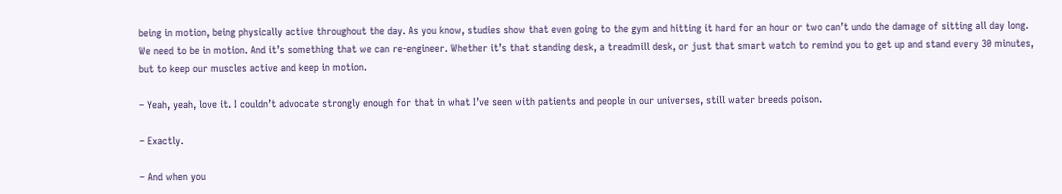being in motion, being physically active throughout the day. As you know, studies show that even going to the gym and hitting it hard for an hour or two can’t undo the damage of sitting all day long. We need to be in motion. And it’s something that we can re-engineer. Whether it’s that standing desk, a treadmill desk, or just that smart watch to remind you to get up and stand every 30 minutes, but to keep our muscles active and keep in motion.

– Yeah, yeah, love it. I couldn’t advocate strongly enough for that in what I’ve seen with patients and people in our universes, still water breeds poison.

– Exactly.

– And when you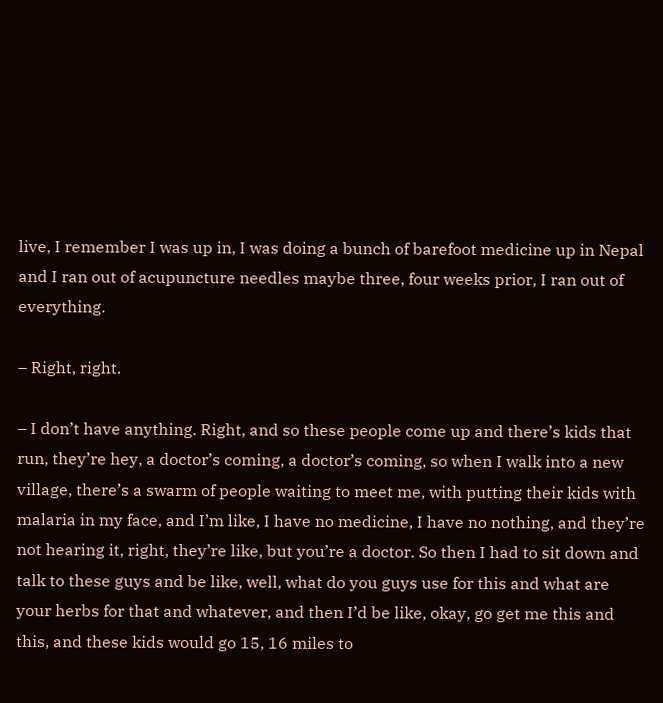live, I remember I was up in, I was doing a bunch of barefoot medicine up in Nepal and I ran out of acupuncture needles maybe three, four weeks prior, I ran out of everything.

– Right, right.

– I don’t have anything. Right, and so these people come up and there’s kids that run, they’re hey, a doctor’s coming, a doctor’s coming, so when I walk into a new village, there’s a swarm of people waiting to meet me, with putting their kids with malaria in my face, and I’m like, I have no medicine, I have no nothing, and they’re not hearing it, right, they’re like, but you’re a doctor. So then I had to sit down and talk to these guys and be like, well, what do you guys use for this and what are your herbs for that and whatever, and then I’d be like, okay, go get me this and this, and these kids would go 15, 16 miles to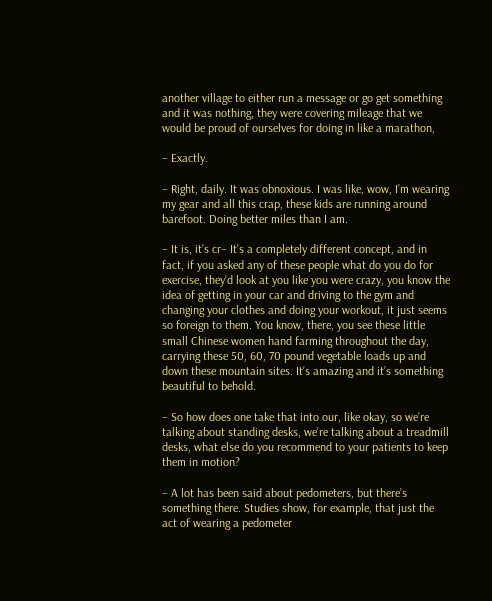another village to either run a message or go get something and it was nothing, they were covering mileage that we would be proud of ourselves for doing in like a marathon,

– Exactly.

– Right, daily. It was obnoxious. I was like, wow, I’m wearing my gear and all this crap, these kids are running around barefoot. Doing better miles than I am.

– It is, it’s cr– It’s a completely different concept, and in fact, if you asked any of these people what do you do for exercise, they’d look at you like you were crazy, you know the idea of getting in your car and driving to the gym and changing your clothes and doing your workout, it just seems so foreign to them. You know, there, you see these little small Chinese women hand farming throughout the day, carrying these 50, 60, 70 pound vegetable loads up and down these mountain sites. It’s amazing and it’s something beautiful to behold.

– So how does one take that into our, like okay, so we’re talking about standing desks, we’re talking about a treadmill desks, what else do you recommend to your patients to keep them in motion?

– A lot has been said about pedometers, but there’s something there. Studies show, for example, that just the act of wearing a pedometer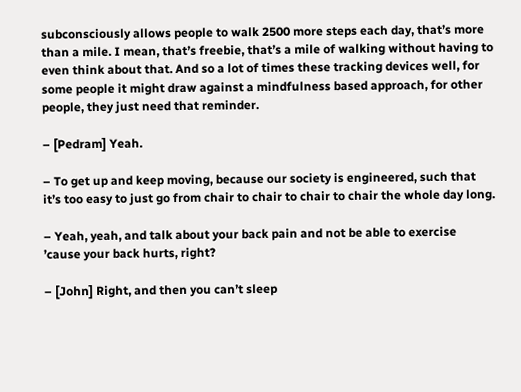subconsciously allows people to walk 2500 more steps each day, that’s more than a mile. I mean, that’s freebie, that’s a mile of walking without having to even think about that. And so a lot of times these tracking devices well, for some people it might draw against a mindfulness based approach, for other people, they just need that reminder.

– [Pedram] Yeah.

– To get up and keep moving, because our society is engineered, such that it’s too easy to just go from chair to chair to chair to chair the whole day long.

– Yeah, yeah, and talk about your back pain and not be able to exercise ’cause your back hurts, right?

– [John] Right, and then you can’t sleep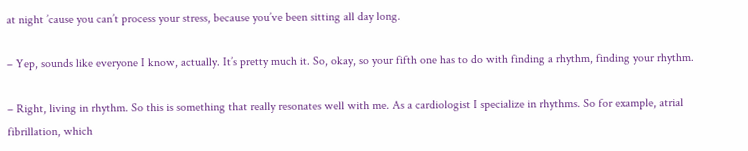at night ’cause you can’t process your stress, because you’ve been sitting all day long.

– Yep, sounds like everyone I know, actually. It’s pretty much it. So, okay, so your fifth one has to do with finding a rhythm, finding your rhythm.

– Right, living in rhythm. So this is something that really resonates well with me. As a cardiologist I specialize in rhythms. So for example, atrial fibrillation, which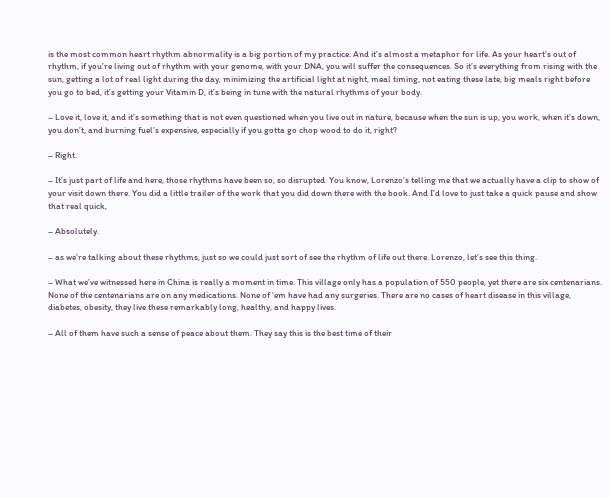is the most common heart rhythm abnormality is a big portion of my practice. And it’s almost a metaphor for life. As your heart’s out of rhythm, if you’re living out of rhythm with your genome, with your DNA, you will suffer the consequences. So it’s everything from rising with the sun, getting a lot of real light during the day, minimizing the artificial light at night, meal timing, not eating these late, big meals right before you go to bed, it’s getting your Vitamin D, it’s being in tune with the natural rhythms of your body.

– Love it, love it, and it’s something that is not even questioned when you live out in nature, because when the sun is up, you work, when it’s down, you don’t, and burning fuel’s expensive, especially if you gotta go chop wood to do it, right?

– Right.

– It’s just part of life and here, those rhythms have been so, so disrupted. You know, Lorenzo’s telling me that we actually have a clip to show of your visit down there. You did a little trailer of the work that you did down there with the book. And I’d love to just take a quick pause and show that real quick,

– Absolutely.

– as we’re talking about these rhythms, just so we could just sort of see the rhythm of life out there. Lorenzo, let’s see this thing.

– What we’ve witnessed here in China is really a moment in time. This village only has a population of 550 people, yet there are six centenarians. None of the centenarians are on any medications. None of ’em have had any surgeries. There are no cases of heart disease in this village, diabetes, obesity, they live these remarkably long, healthy, and happy lives.

– All of them have such a sense of peace about them. They say this is the best time of their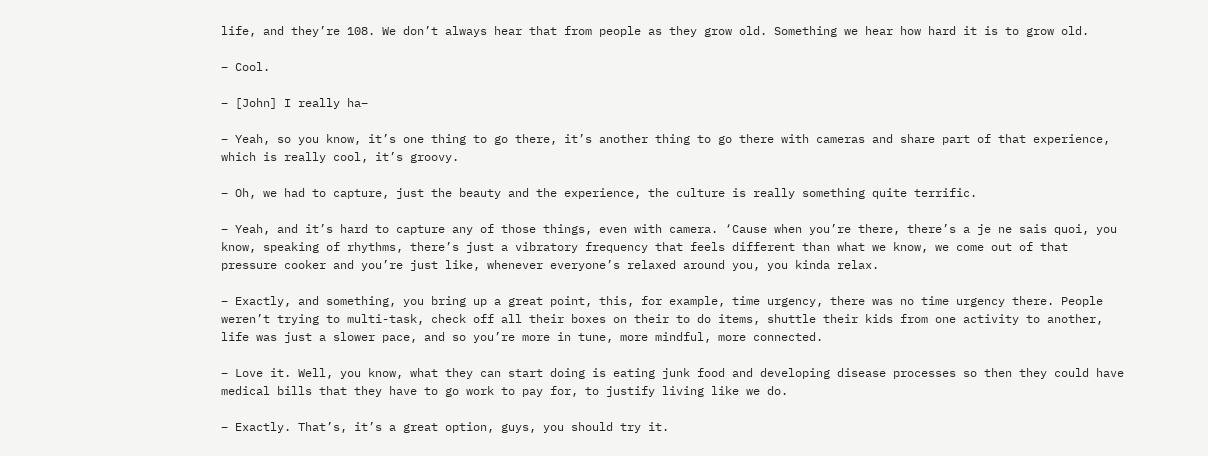life, and they’re 108. We don’t always hear that from people as they grow old. Something we hear how hard it is to grow old.

– Cool.

– [John] I really ha–

– Yeah, so you know, it’s one thing to go there, it’s another thing to go there with cameras and share part of that experience, which is really cool, it’s groovy.

– Oh, we had to capture, just the beauty and the experience, the culture is really something quite terrific.

– Yeah, and it’s hard to capture any of those things, even with camera. ‘Cause when you’re there, there’s a je ne sais quoi, you know, speaking of rhythms, there’s just a vibratory frequency that feels different than what we know, we come out of that pressure cooker and you’re just like, whenever everyone’s relaxed around you, you kinda relax.

– Exactly, and something, you bring up a great point, this, for example, time urgency, there was no time urgency there. People weren’t trying to multi-task, check off all their boxes on their to do items, shuttle their kids from one activity to another, life was just a slower pace, and so you’re more in tune, more mindful, more connected.

– Love it. Well, you know, what they can start doing is eating junk food and developing disease processes so then they could have medical bills that they have to go work to pay for, to justify living like we do.

– Exactly. That’s, it’s a great option, guys, you should try it.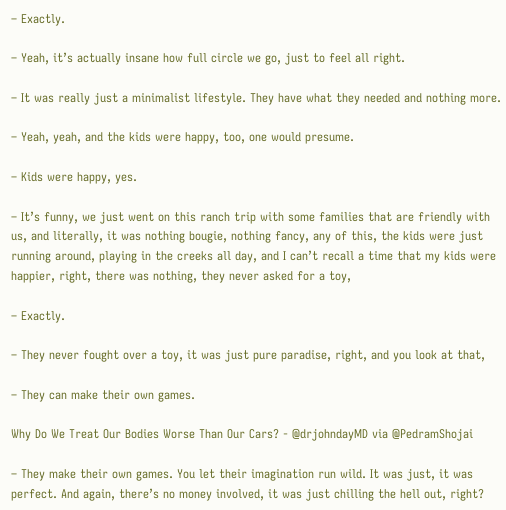– Exactly.

– Yeah, it’s actually insane how full circle we go, just to feel all right.

– It was really just a minimalist lifestyle. They have what they needed and nothing more.

– Yeah, yeah, and the kids were happy, too, one would presume.

– Kids were happy, yes.

– It’s funny, we just went on this ranch trip with some families that are friendly with us, and literally, it was nothing bougie, nothing fancy, any of this, the kids were just running around, playing in the creeks all day, and I can’t recall a time that my kids were happier, right, there was nothing, they never asked for a toy,

– Exactly.

– They never fought over a toy, it was just pure paradise, right, and you look at that,

– They can make their own games.

Why Do We Treat Our Bodies Worse Than Our Cars? - @drjohndayMD via @PedramShojai

– They make their own games. You let their imagination run wild. It was just, it was perfect. And again, there’s no money involved, it was just chilling the hell out, right?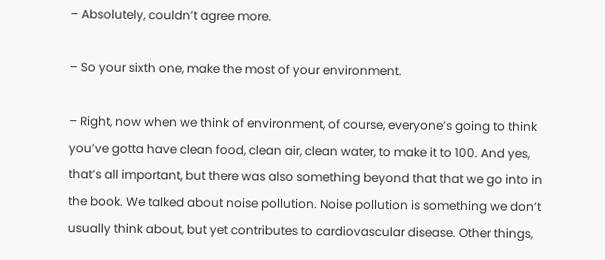– Absolutely, couldn’t agree more.

– So your sixth one, make the most of your environment.

– Right, now when we think of environment, of course, everyone’s going to think you’ve gotta have clean food, clean air, clean water, to make it to 100. And yes, that’s all important, but there was also something beyond that that we go into in the book. We talked about noise pollution. Noise pollution is something we don’t usually think about, but yet contributes to cardiovascular disease. Other things,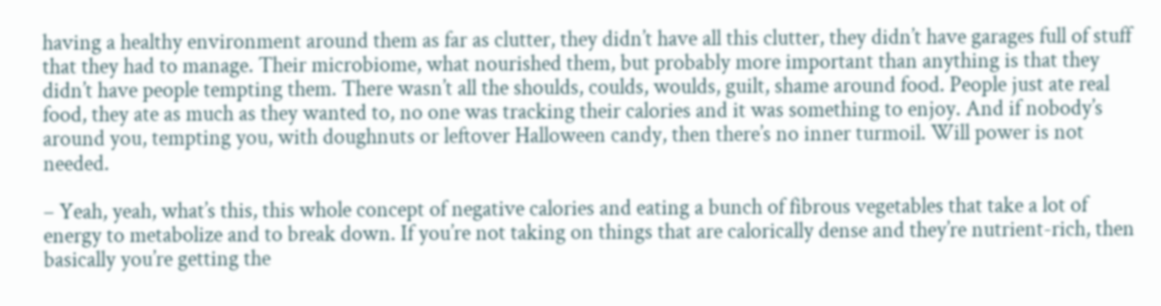having a healthy environment around them as far as clutter, they didn’t have all this clutter, they didn’t have garages full of stuff that they had to manage. Their microbiome, what nourished them, but probably more important than anything is that they didn’t have people tempting them. There wasn’t all the shoulds, coulds, woulds, guilt, shame around food. People just ate real food, they ate as much as they wanted to, no one was tracking their calories and it was something to enjoy. And if nobody’s around you, tempting you, with doughnuts or leftover Halloween candy, then there’s no inner turmoil. Will power is not needed.

– Yeah, yeah, what’s this, this whole concept of negative calories and eating a bunch of fibrous vegetables that take a lot of energy to metabolize and to break down. If you’re not taking on things that are calorically dense and they’re nutrient-rich, then basically you’re getting the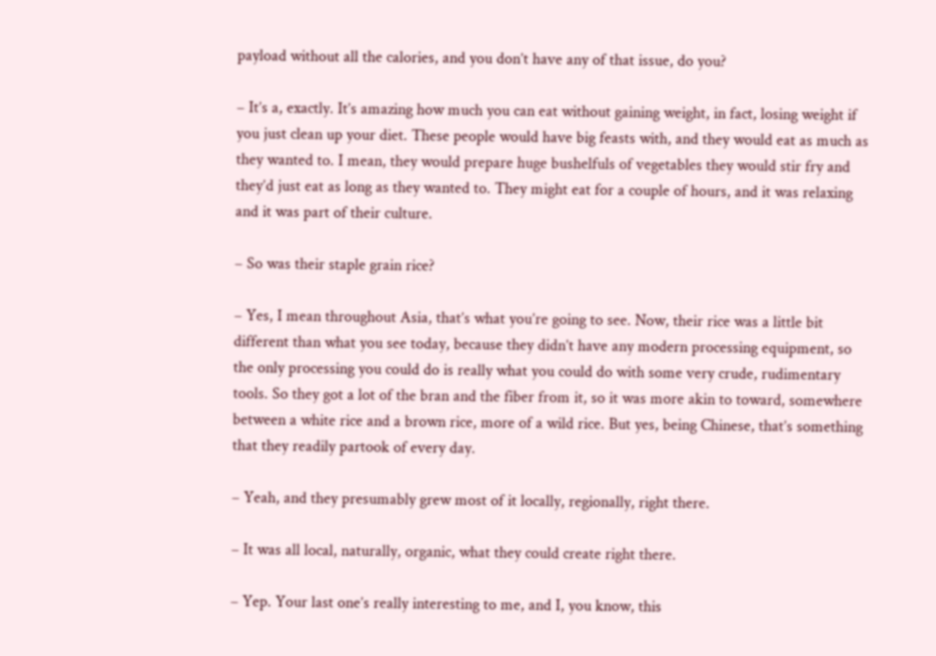payload without all the calories, and you don’t have any of that issue, do you?

– It’s a, exactly. It’s amazing how much you can eat without gaining weight, in fact, losing weight if you just clean up your diet. These people would have big feasts with, and they would eat as much as they wanted to. I mean, they would prepare huge bushelfuls of vegetables they would stir fry and they’d just eat as long as they wanted to. They might eat for a couple of hours, and it was relaxing and it was part of their culture.

– So was their staple grain rice?

– Yes, I mean throughout Asia, that’s what you’re going to see. Now, their rice was a little bit different than what you see today, because they didn’t have any modern processing equipment, so the only processing you could do is really what you could do with some very crude, rudimentary tools. So they got a lot of the bran and the fiber from it, so it was more akin to toward, somewhere between a white rice and a brown rice, more of a wild rice. But yes, being Chinese, that’s something that they readily partook of every day.

– Yeah, and they presumably grew most of it locally, regionally, right there.

– It was all local, naturally, organic, what they could create right there.

– Yep. Your last one’s really interesting to me, and I, you know, this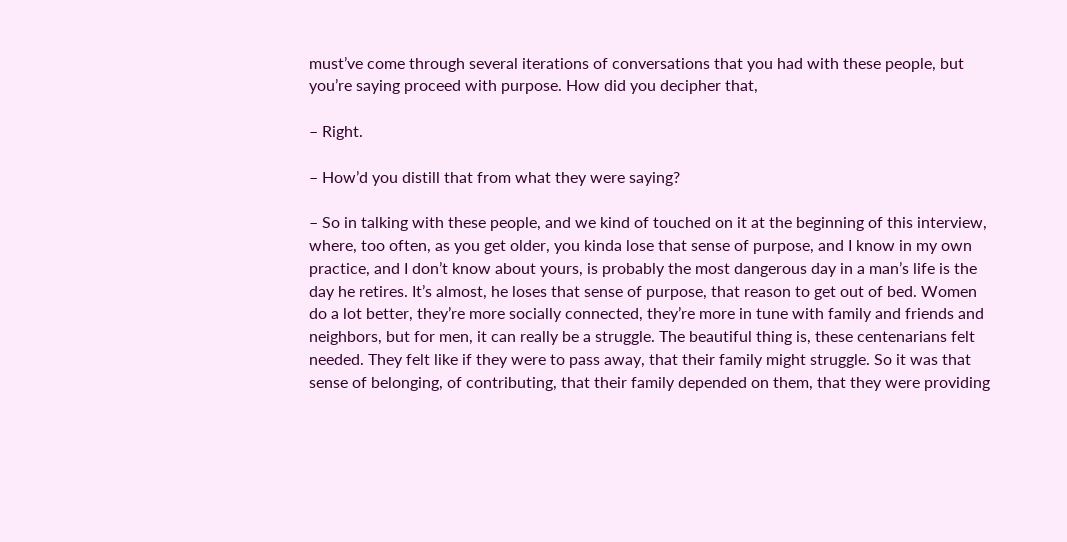must’ve come through several iterations of conversations that you had with these people, but you’re saying proceed with purpose. How did you decipher that,

– Right.

– How’d you distill that from what they were saying?

– So in talking with these people, and we kind of touched on it at the beginning of this interview, where, too often, as you get older, you kinda lose that sense of purpose, and I know in my own practice, and I don’t know about yours, is probably the most dangerous day in a man’s life is the day he retires. It’s almost, he loses that sense of purpose, that reason to get out of bed. Women do a lot better, they’re more socially connected, they’re more in tune with family and friends and neighbors, but for men, it can really be a struggle. The beautiful thing is, these centenarians felt needed. They felt like if they were to pass away, that their family might struggle. So it was that sense of belonging, of contributing, that their family depended on them, that they were providing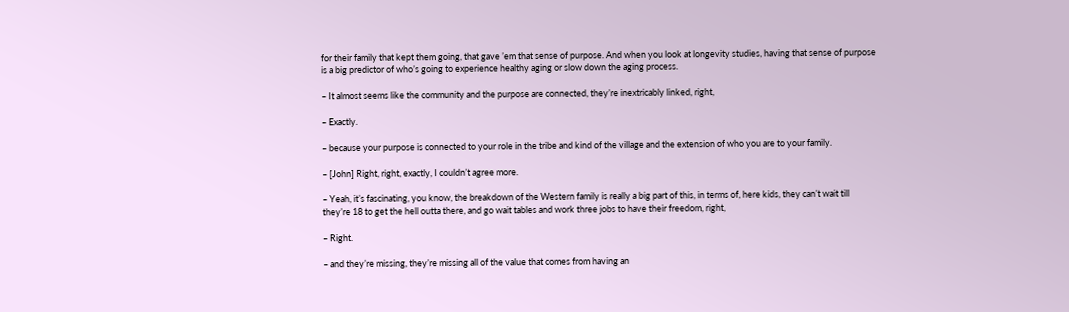for their family that kept them going, that gave ’em that sense of purpose. And when you look at longevity studies, having that sense of purpose is a big predictor of who’s going to experience healthy aging or slow down the aging process.

– It almost seems like the community and the purpose are connected, they’re inextricably linked, right,

– Exactly.

– because your purpose is connected to your role in the tribe and kind of the village and the extension of who you are to your family.

– [John] Right, right, exactly, I couldn’t agree more.

– Yeah, it’s fascinating, you know, the breakdown of the Western family is really a big part of this, in terms of, here kids, they can’t wait till they’re 18 to get the hell outta there, and go wait tables and work three jobs to have their freedom, right,

– Right.

– and they’re missing, they’re missing all of the value that comes from having an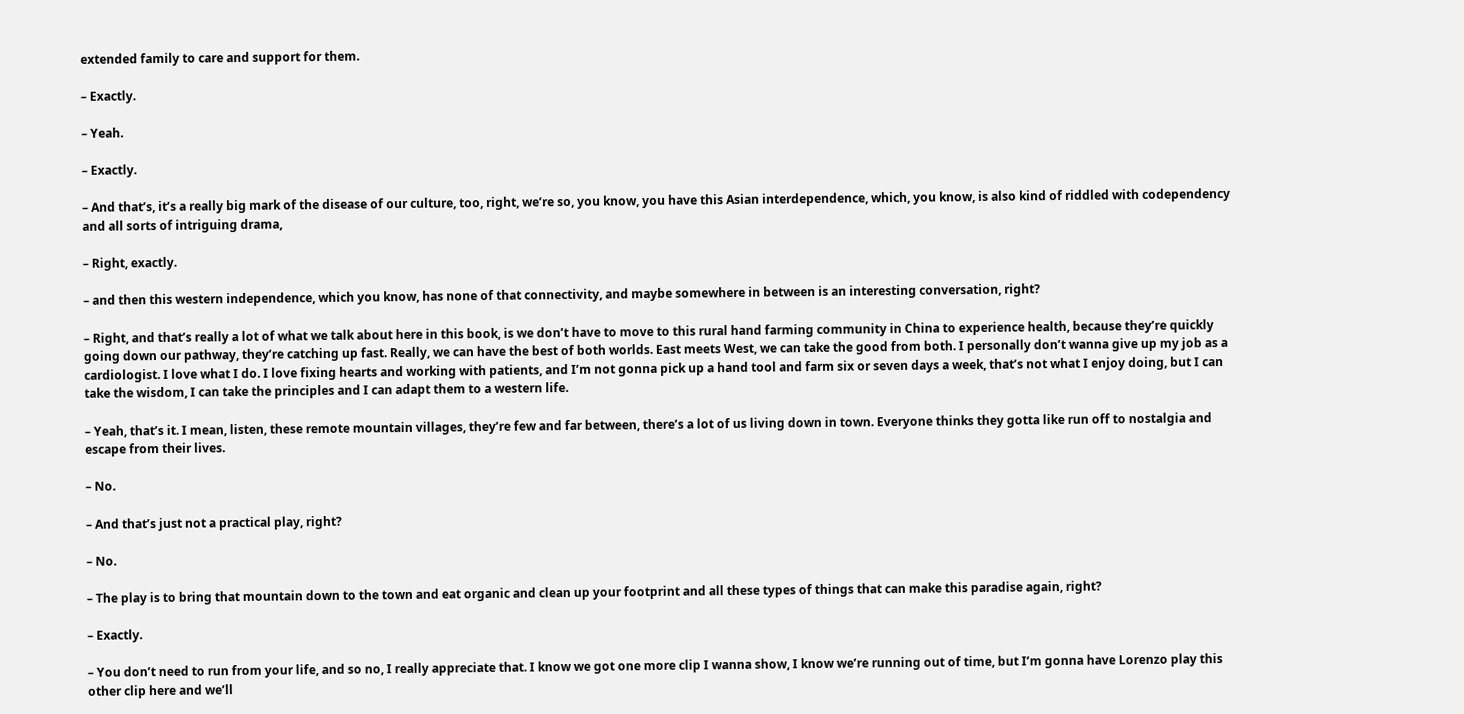extended family to care and support for them.

– Exactly.

– Yeah.

– Exactly.

– And that’s, it’s a really big mark of the disease of our culture, too, right, we’re so, you know, you have this Asian interdependence, which, you know, is also kind of riddled with codependency and all sorts of intriguing drama,

– Right, exactly.

– and then this western independence, which you know, has none of that connectivity, and maybe somewhere in between is an interesting conversation, right?

– Right, and that’s really a lot of what we talk about here in this book, is we don’t have to move to this rural hand farming community in China to experience health, because they’re quickly going down our pathway, they’re catching up fast. Really, we can have the best of both worlds. East meets West, we can take the good from both. I personally don’t wanna give up my job as a cardiologist. I love what I do. I love fixing hearts and working with patients, and I’m not gonna pick up a hand tool and farm six or seven days a week, that’s not what I enjoy doing, but I can take the wisdom, I can take the principles and I can adapt them to a western life.

– Yeah, that’s it. I mean, listen, these remote mountain villages, they’re few and far between, there’s a lot of us living down in town. Everyone thinks they gotta like run off to nostalgia and escape from their lives.

– No.

– And that’s just not a practical play, right?

– No.

– The play is to bring that mountain down to the town and eat organic and clean up your footprint and all these types of things that can make this paradise again, right?

– Exactly.

– You don’t need to run from your life, and so no, I really appreciate that. I know we got one more clip I wanna show, I know we’re running out of time, but I’m gonna have Lorenzo play this other clip here and we’ll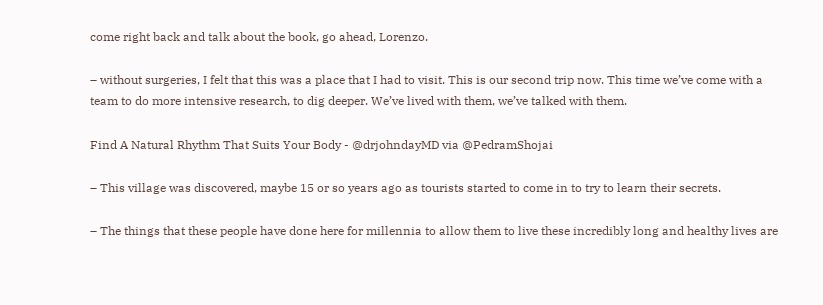come right back and talk about the book, go ahead, Lorenzo.

– without surgeries, I felt that this was a place that I had to visit. This is our second trip now. This time we’ve come with a team to do more intensive research, to dig deeper. We’ve lived with them, we’ve talked with them.

Find A Natural Rhythm That Suits Your Body - @drjohndayMD via @PedramShojai

– This village was discovered, maybe 15 or so years ago as tourists started to come in to try to learn their secrets.

– The things that these people have done here for millennia to allow them to live these incredibly long and healthy lives are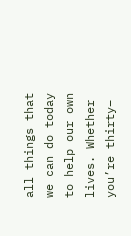all things that we can do today to help our own lives. Whether you’re thirty–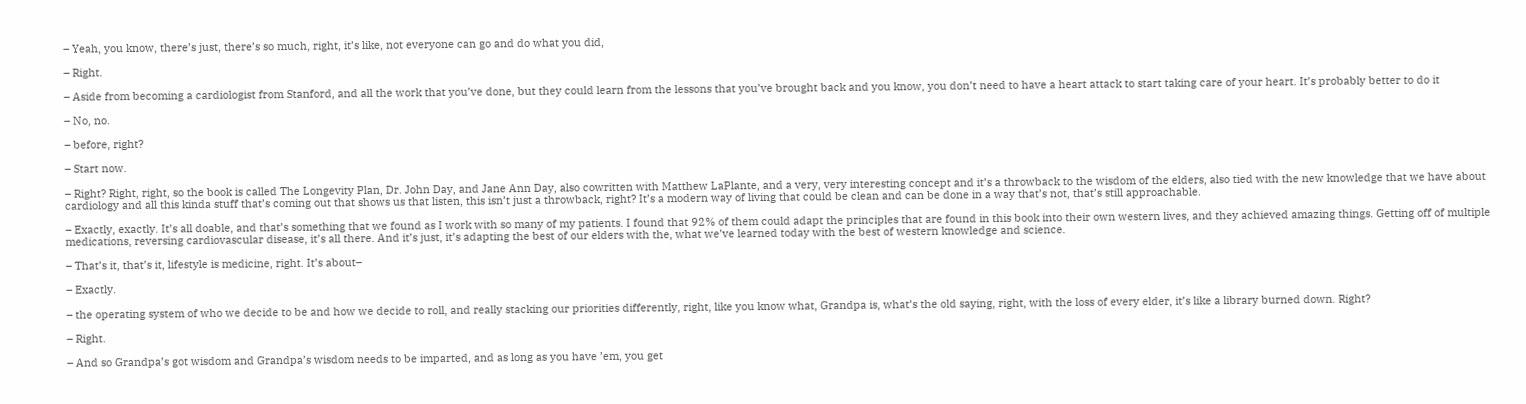– Yeah, you know, there’s just, there’s so much, right, it’s like, not everyone can go and do what you did,

– Right.

– Aside from becoming a cardiologist from Stanford, and all the work that you’ve done, but they could learn from the lessons that you’ve brought back and you know, you don’t need to have a heart attack to start taking care of your heart. It’s probably better to do it

– No, no.

– before, right?

– Start now.

– Right? Right, right, so the book is called The Longevity Plan, Dr. John Day, and Jane Ann Day, also cowritten with Matthew LaPlante, and a very, very interesting concept and it’s a throwback to the wisdom of the elders, also tied with the new knowledge that we have about cardiology and all this kinda stuff that’s coming out that shows us that listen, this isn’t just a throwback, right? It’s a modern way of living that could be clean and can be done in a way that’s not, that’s still approachable.

– Exactly, exactly. It’s all doable, and that’s something that we found as I work with so many of my patients. I found that 92% of them could adapt the principles that are found in this book into their own western lives, and they achieved amazing things. Getting off of multiple medications, reversing cardiovascular disease, it’s all there. And it’s just, it’s adapting the best of our elders with the, what we’ve learned today with the best of western knowledge and science.

– That’s it, that’s it, lifestyle is medicine, right. It’s about–

– Exactly.

– the operating system of who we decide to be and how we decide to roll, and really stacking our priorities differently, right, like you know what, Grandpa is, what’s the old saying, right, with the loss of every elder, it’s like a library burned down. Right?

– Right.

– And so Grandpa’s got wisdom and Grandpa’s wisdom needs to be imparted, and as long as you have ’em, you get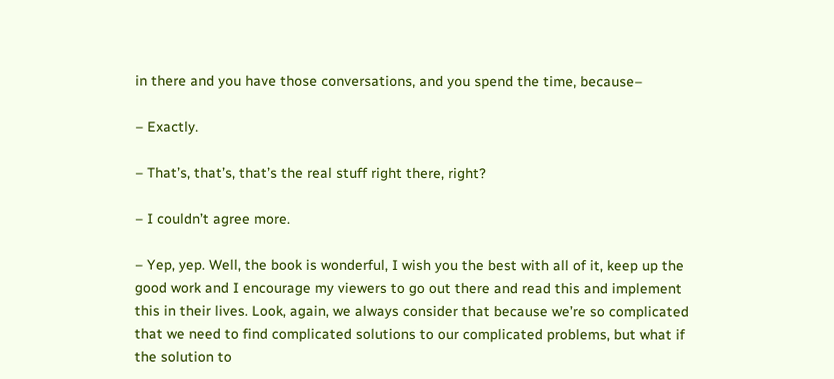in there and you have those conversations, and you spend the time, because–

– Exactly.

– That’s, that’s, that’s the real stuff right there, right?

– I couldn’t agree more.

– Yep, yep. Well, the book is wonderful, I wish you the best with all of it, keep up the good work and I encourage my viewers to go out there and read this and implement this in their lives. Look, again, we always consider that because we’re so complicated that we need to find complicated solutions to our complicated problems, but what if the solution to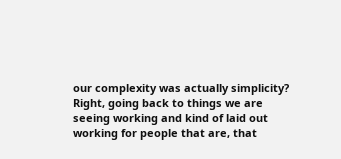our complexity was actually simplicity? Right, going back to things we are seeing working and kind of laid out working for people that are, that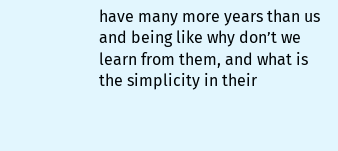have many more years than us and being like why don’t we learn from them, and what is the simplicity in their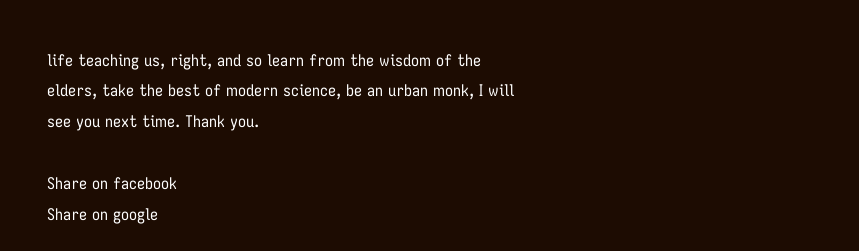life teaching us, right, and so learn from the wisdom of the elders, take the best of modern science, be an urban monk, I will see you next time. Thank you.

Share on facebook
Share on google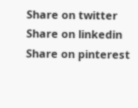Share on twitter
Share on linkedin
Share on pinterest